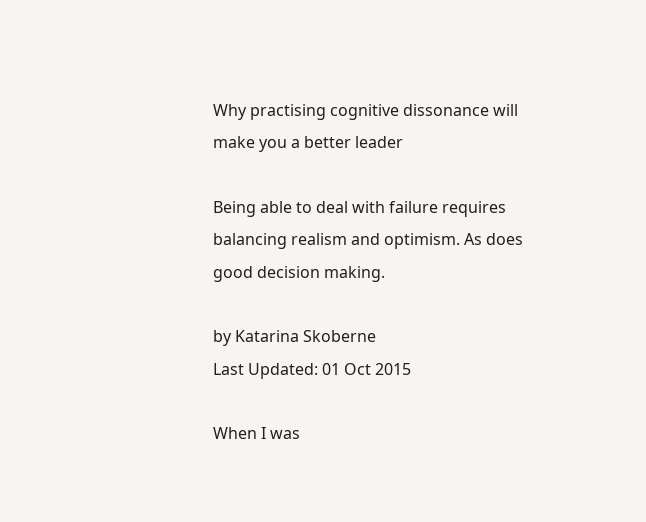Why practising cognitive dissonance will make you a better leader

Being able to deal with failure requires balancing realism and optimism. As does good decision making.

by Katarina Skoberne
Last Updated: 01 Oct 2015

When I was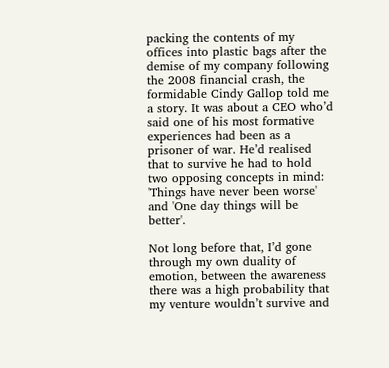packing the contents of my offices into plastic bags after the demise of my company following the 2008 financial crash, the formidable Cindy Gallop told me a story. It was about a CEO who’d said one of his most formative experiences had been as a prisoner of war. He’d realised that to survive he had to hold two opposing concepts in mind: 'Things have never been worse' and 'One day things will be better'.

Not long before that, I’d gone through my own duality of emotion, between the awareness there was a high probability that my venture wouldn’t survive and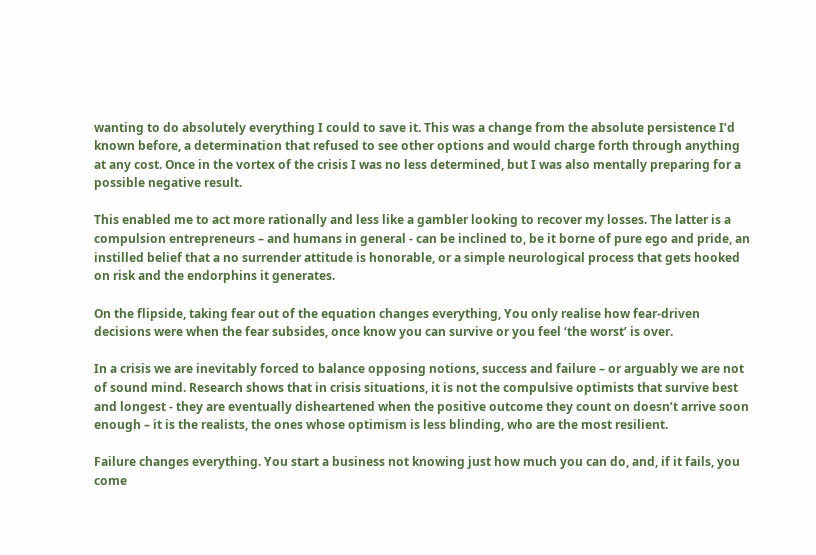wanting to do absolutely everything I could to save it. This was a change from the absolute persistence I’d known before, a determination that refused to see other options and would charge forth through anything at any cost. Once in the vortex of the crisis I was no less determined, but I was also mentally preparing for a possible negative result.

This enabled me to act more rationally and less like a gambler looking to recover my losses. The latter is a compulsion entrepreneurs – and humans in general - can be inclined to, be it borne of pure ego and pride, an instilled belief that a no surrender attitude is honorable, or a simple neurological process that gets hooked on risk and the endorphins it generates.

On the flipside, taking fear out of the equation changes everything, You only realise how fear-driven decisions were when the fear subsides, once know you can survive or you feel ‘the worst’ is over.

In a crisis we are inevitably forced to balance opposing notions, success and failure – or arguably we are not of sound mind. Research shows that in crisis situations, it is not the compulsive optimists that survive best and longest - they are eventually disheartened when the positive outcome they count on doesn’t arrive soon enough – it is the realists, the ones whose optimism is less blinding, who are the most resilient.

Failure changes everything. You start a business not knowing just how much you can do, and, if it fails, you come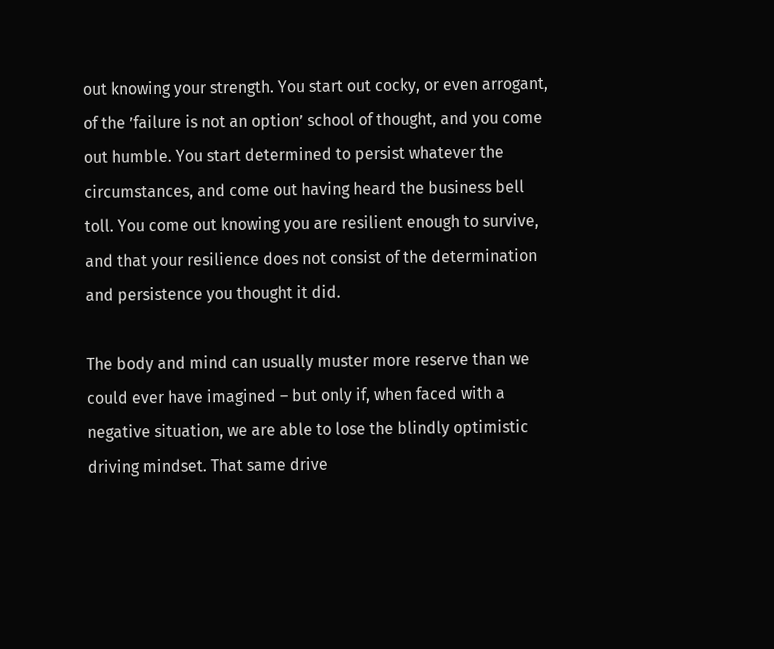out knowing your strength. You start out cocky, or even arrogant, of the ’failure is not an option’ school of thought, and you come out humble. You start determined to persist whatever the circumstances, and come out having heard the business bell toll. You come out knowing you are resilient enough to survive, and that your resilience does not consist of the determination and persistence you thought it did.

The body and mind can usually muster more reserve than we could ever have imagined – but only if, when faced with a negative situation, we are able to lose the blindly optimistic driving mindset. That same drive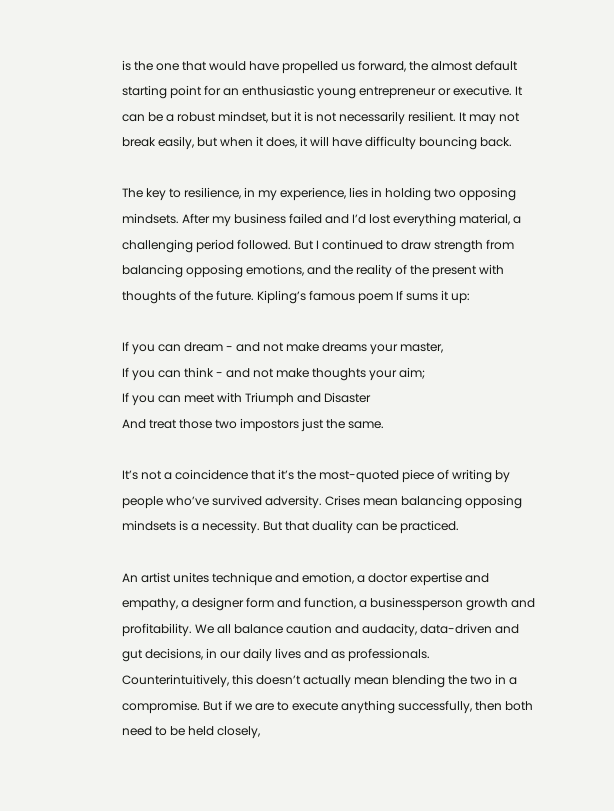is the one that would have propelled us forward, the almost default starting point for an enthusiastic young entrepreneur or executive. It can be a robust mindset, but it is not necessarily resilient. It may not break easily, but when it does, it will have difficulty bouncing back.

The key to resilience, in my experience, lies in holding two opposing mindsets. After my business failed and I’d lost everything material, a challenging period followed. But I continued to draw strength from balancing opposing emotions, and the reality of the present with thoughts of the future. Kipling’s famous poem If sums it up:

If you can dream - and not make dreams your master,
If you can think - and not make thoughts your aim;
If you can meet with Triumph and Disaster
And treat those two impostors just the same.

It’s not a coincidence that it’s the most-quoted piece of writing by people who’ve survived adversity. Crises mean balancing opposing mindsets is a necessity. But that duality can be practiced.

An artist unites technique and emotion, a doctor expertise and empathy, a designer form and function, a businessperson growth and profitability. We all balance caution and audacity, data-driven and gut decisions, in our daily lives and as professionals. Counterintuitively, this doesn’t actually mean blending the two in a compromise. But if we are to execute anything successfully, then both need to be held closely,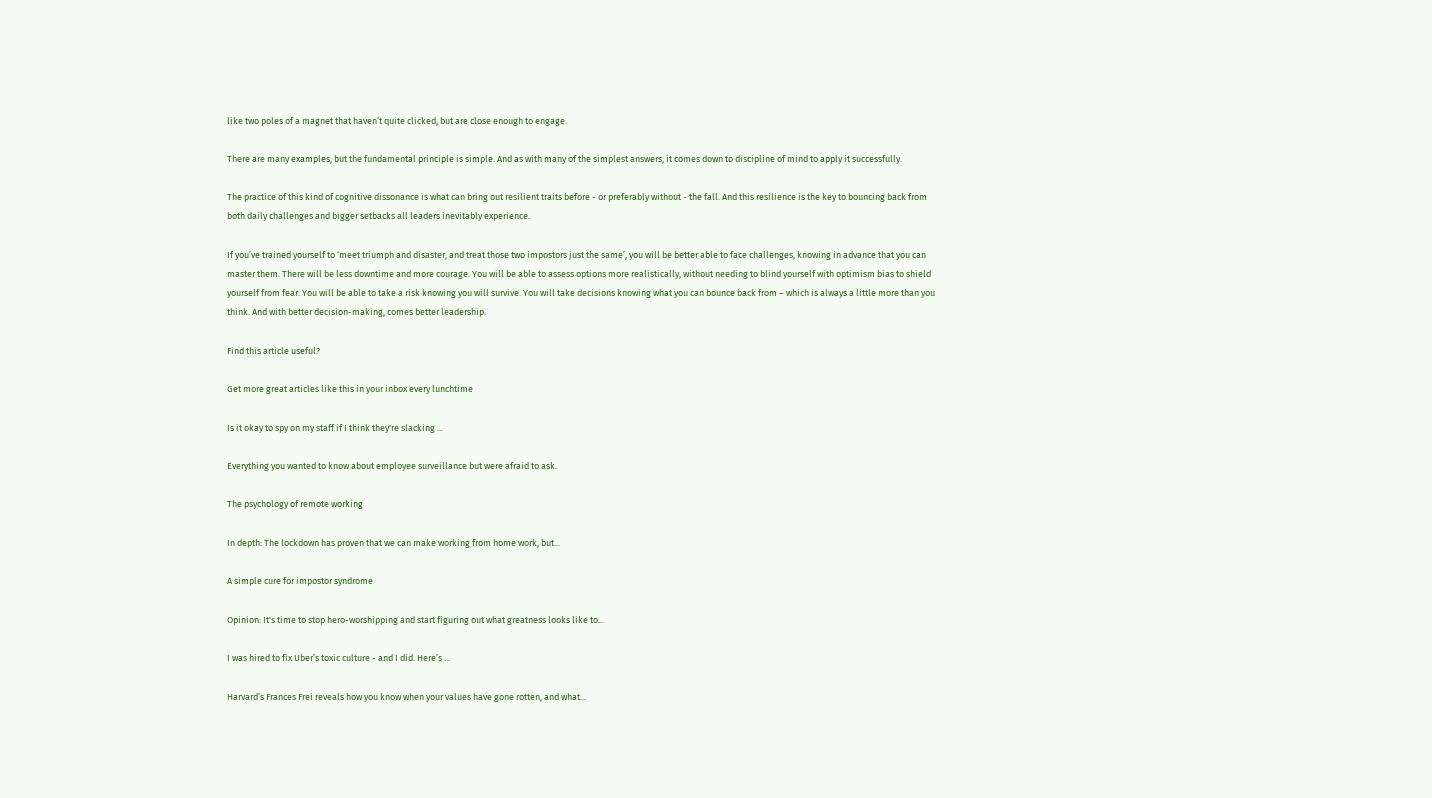like two poles of a magnet that haven’t quite clicked, but are close enough to engage.

There are many examples, but the fundamental principle is simple. And as with many of the simplest answers, it comes down to discipline of mind to apply it successfully.

The practice of this kind of cognitive dissonance is what can bring out resilient traits before - or preferably without - the fall. And this resilience is the key to bouncing back from both daily challenges and bigger setbacks all leaders inevitably experience.

If you’ve trained yourself to ‘meet triumph and disaster, and treat those two impostors just the same’, you will be better able to face challenges, knowing in advance that you can master them. There will be less downtime and more courage. You will be able to assess options more realistically, without needing to blind yourself with optimism bias to shield yourself from fear. You will be able to take a risk knowing you will survive. You will take decisions knowing what you can bounce back from – which is always a little more than you think. And with better decision-making, comes better leadership.

Find this article useful?

Get more great articles like this in your inbox every lunchtime

Is it okay to spy on my staff if I think they're slacking ...

Everything you wanted to know about employee surveillance but were afraid to ask.

The psychology of remote working

In depth: The lockdown has proven that we can make working from home work, but...

A simple cure for impostor syndrome

Opinion: It's time to stop hero-worshipping and start figuring out what greatness looks like to...

I was hired to fix Uber’s toxic culture - and I did. Here’s ...

Harvard’s Frances Frei reveals how you know when your values have gone rotten, and what...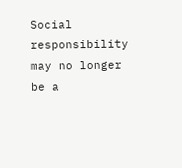Social responsibility may no longer be a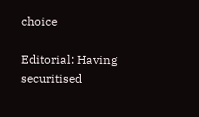choice

Editorial: Having securitised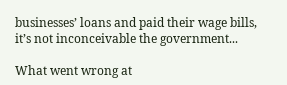businesses’ loans and paid their wage bills, it’s not inconceivable the government...

What went wrong at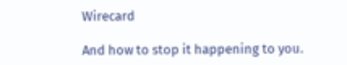Wirecard

And how to stop it happening to you.